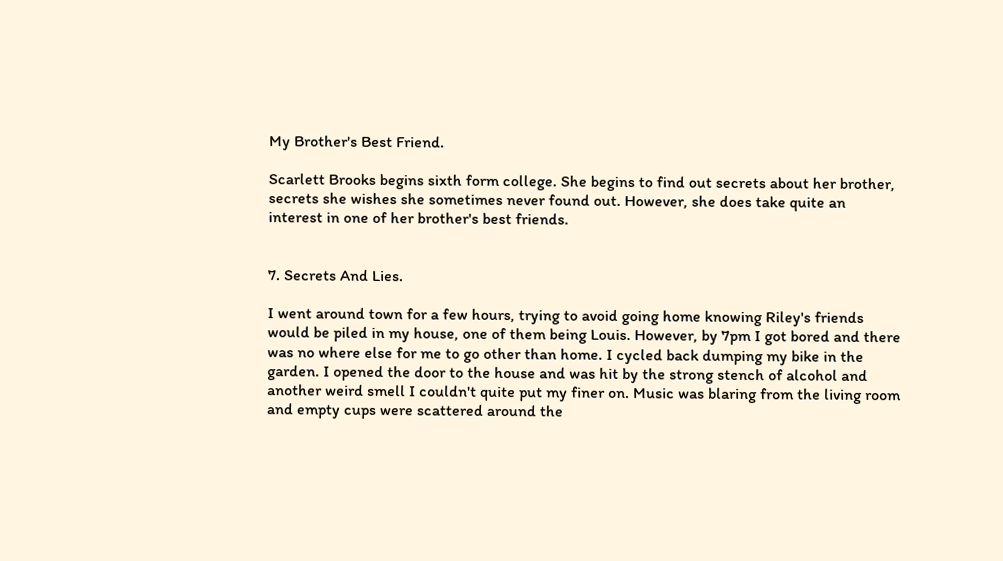My Brother's Best Friend.

Scarlett Brooks begins sixth form college. She begins to find out secrets about her brother, secrets she wishes she sometimes never found out. However, she does take quite an interest in one of her brother's best friends.


7. Secrets And Lies.

I went around town for a few hours, trying to avoid going home knowing Riley's friends would be piled in my house, one of them being Louis. However, by 7pm I got bored and there was no where else for me to go other than home. I cycled back dumping my bike in the garden. I opened the door to the house and was hit by the strong stench of alcohol and another weird smell I couldn't quite put my finer on. Music was blaring from the living room and empty cups were scattered around the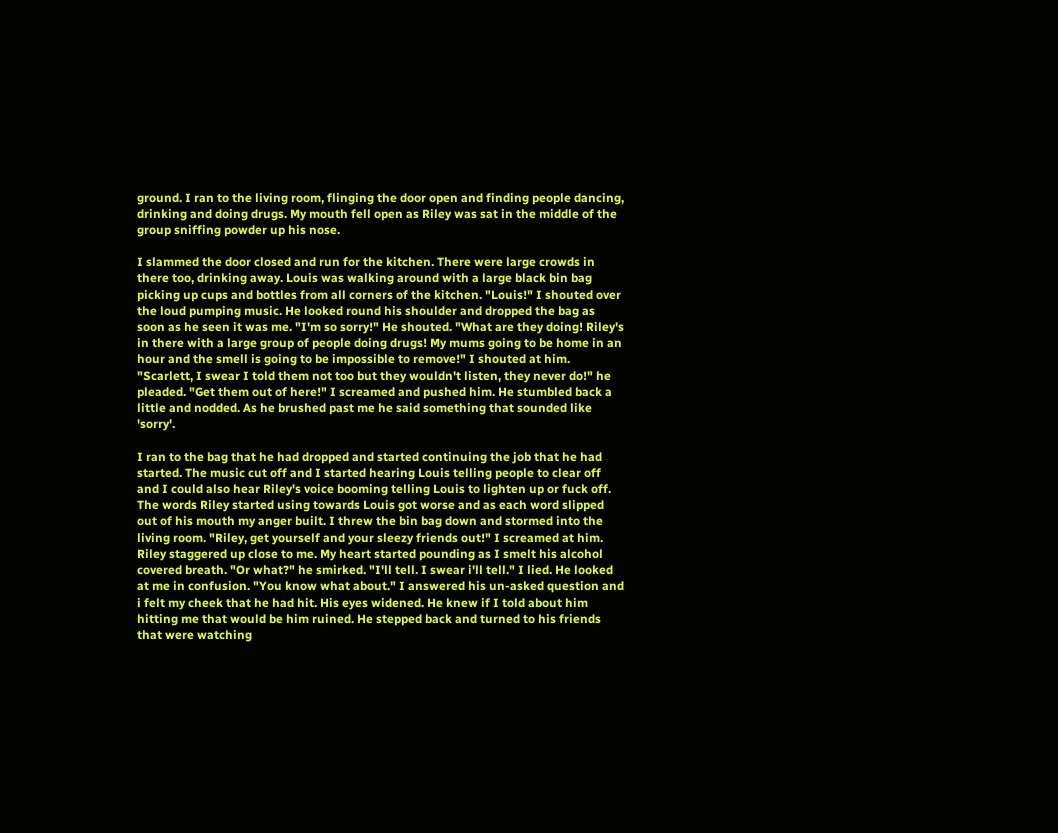ground. I ran to the living room, flinging the door open and finding people dancing, drinking and doing drugs. My mouth fell open as Riley was sat in the middle of the group sniffing powder up his nose.

I slammed the door closed and run for the kitchen. There were large crowds in there too, drinking away. Louis was walking around with a large black bin bag picking up cups and bottles from all corners of the kitchen. "Louis!" I shouted over the loud pumping music. He looked round his shoulder and dropped the bag as soon as he seen it was me. "I'm so sorry!" He shouted. "What are they doing! Riley's in there with a large group of people doing drugs! My mums going to be home in an hour and the smell is going to be impossible to remove!" I shouted at him. "Scarlett, I swear I told them not too but they wouldn't listen, they never do!" he pleaded. "Get them out of here!" I screamed and pushed him. He stumbled back a little and nodded. As he brushed past me he said something that sounded like 'sorry'.

I ran to the bag that he had dropped and started continuing the job that he had started. The music cut off and I started hearing Louis telling people to clear off and I could also hear Riley's voice booming telling Louis to lighten up or fuck off. The words Riley started using towards Louis got worse and as each word slipped out of his mouth my anger built. I threw the bin bag down and stormed into the living room. "Riley, get yourself and your sleezy friends out!" I screamed at him. Riley staggered up close to me. My heart started pounding as I smelt his alcohol covered breath. "Or what?" he smirked. "I'll tell. I swear i'll tell." I lied. He looked at me in confusion. "You know what about." I answered his un-asked question and i felt my cheek that he had hit. His eyes widened. He knew if I told about him hitting me that would be him ruined. He stepped back and turned to his friends that were watching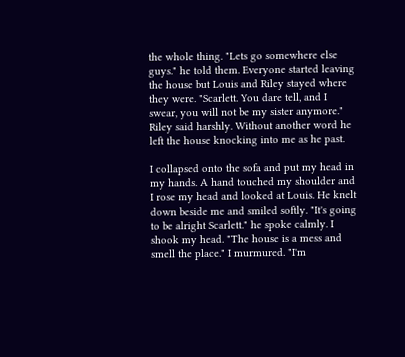the whole thing. "Lets go somewhere else guys." he told them. Everyone started leaving the house but Louis and Riley stayed where they were. "Scarlett. You dare tell, and I swear, you will not be my sister anymore." Riley said harshly. Without another word he left the house knocking into me as he past.

I collapsed onto the sofa and put my head in my hands. A hand touched my shoulder and I rose my head and looked at Louis. He knelt down beside me and smiled softly. "It's going to be alright Scarlett." he spoke calmly. I shook my head. "The house is a mess and smell the place." I murmured. "I'm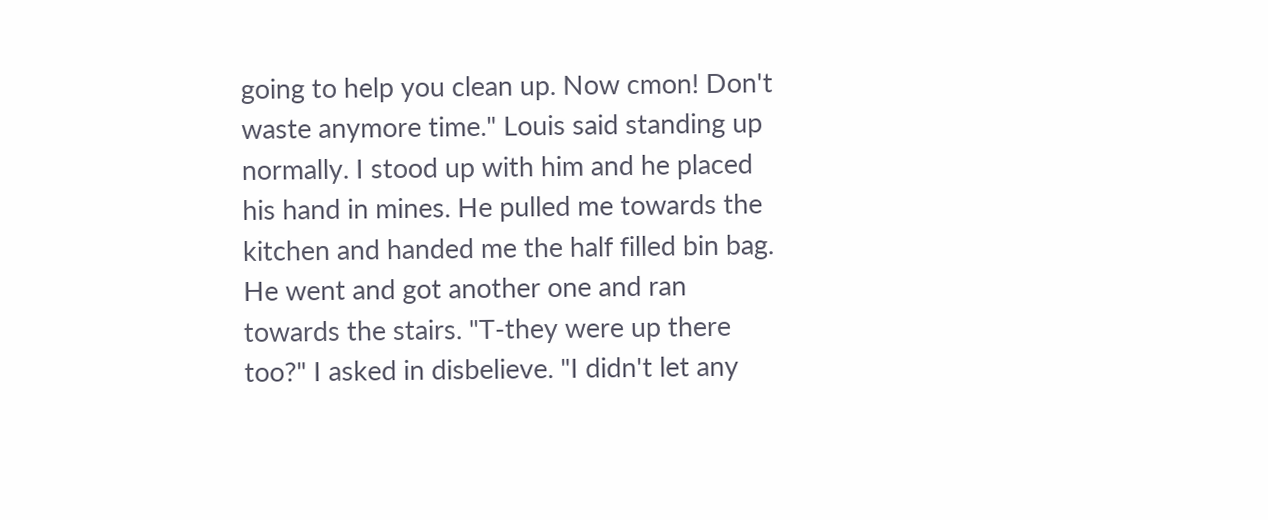going to help you clean up. Now cmon! Don't waste anymore time." Louis said standing up normally. I stood up with him and he placed his hand in mines. He pulled me towards the kitchen and handed me the half filled bin bag. He went and got another one and ran towards the stairs. "T-they were up there too?" I asked in disbelieve. "I didn't let any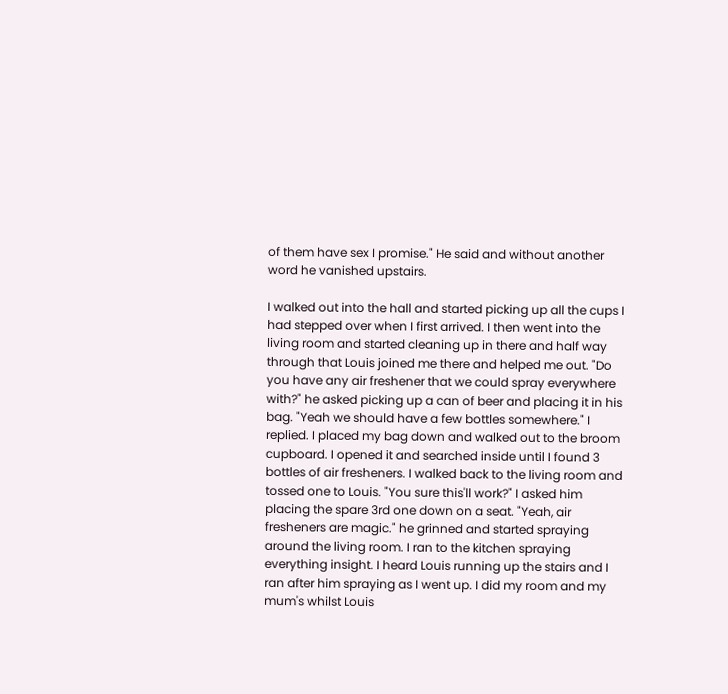of them have sex I promise." He said and without another word he vanished upstairs.

I walked out into the hall and started picking up all the cups I had stepped over when I first arrived. I then went into the living room and started cleaning up in there and half way through that Louis joined me there and helped me out. "Do you have any air freshener that we could spray everywhere with?" he asked picking up a can of beer and placing it in his bag. "Yeah we should have a few bottles somewhere." I replied. I placed my bag down and walked out to the broom cupboard. I opened it and searched inside until I found 3 bottles of air fresheners. I walked back to the living room and tossed one to Louis. "You sure this'll work?" I asked him placing the spare 3rd one down on a seat. "Yeah, air fresheners are magic." he grinned and started spraying around the living room. I ran to the kitchen spraying everything insight. I heard Louis running up the stairs and I ran after him spraying as I went up. I did my room and my mum's whilst Louis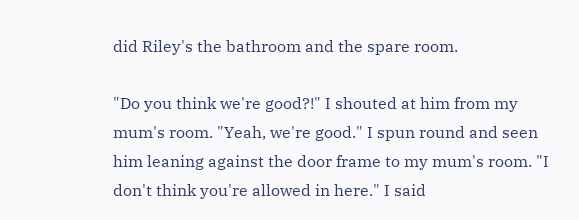did Riley's the bathroom and the spare room.

"Do you think we're good?!" I shouted at him from my mum's room. "Yeah, we're good." I spun round and seen him leaning against the door frame to my mum's room. "I don't think you're allowed in here." I said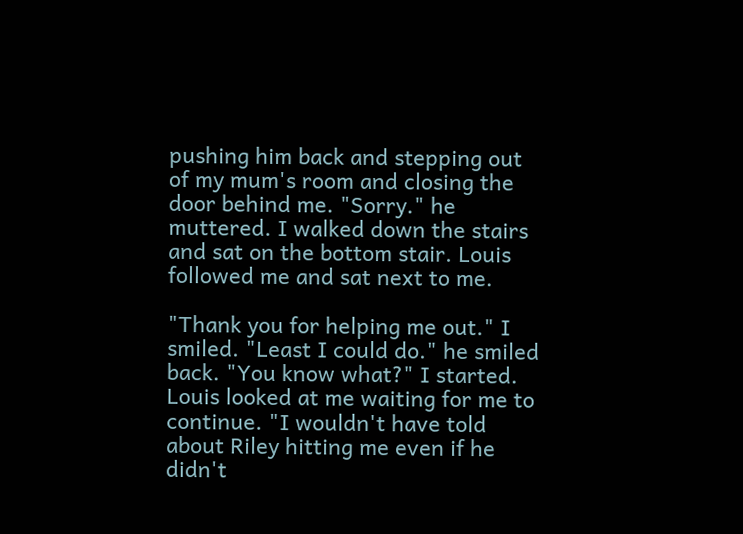pushing him back and stepping out of my mum's room and closing the door behind me. "Sorry." he muttered. I walked down the stairs and sat on the bottom stair. Louis followed me and sat next to me.

"Thank you for helping me out." I smiled. "Least I could do." he smiled back. "You know what?" I started. Louis looked at me waiting for me to continue. "I wouldn't have told about Riley hitting me even if he didn't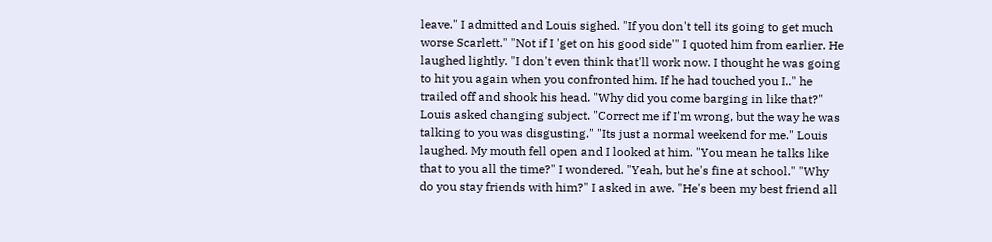leave." I admitted and Louis sighed. "If you don't tell its going to get much worse Scarlett." "Not if I 'get on his good side'" I quoted him from earlier. He laughed lightly. "I don't even think that'll work now. I thought he was going to hit you again when you confronted him. If he had touched you I.." he trailed off and shook his head. "Why did you come barging in like that?" Louis asked changing subject. "Correct me if I'm wrong, but the way he was talking to you was disgusting." "Its just a normal weekend for me." Louis laughed. My mouth fell open and I looked at him. "You mean he talks like that to you all the time?" I wondered. "Yeah, but he's fine at school." "Why do you stay friends with him?" I asked in awe. "He's been my best friend all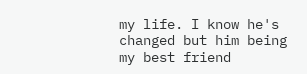my life. I know he's changed but him being my best friend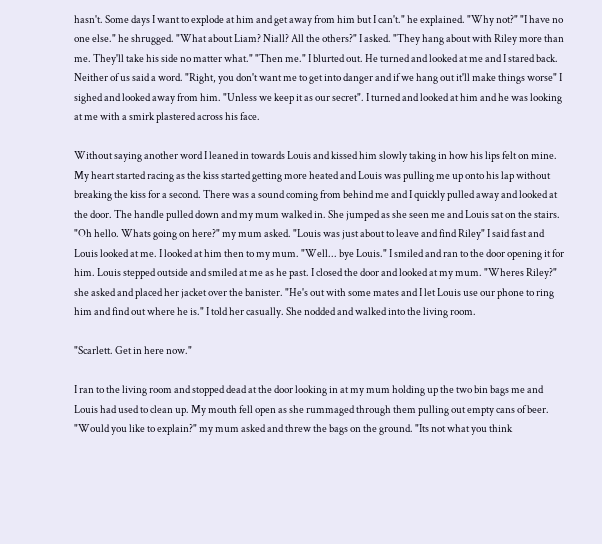hasn't. Some days I want to explode at him and get away from him but I can't." he explained. "Why not?" "I have no one else." he shrugged. "What about Liam? Niall? All the others?" I asked. "They hang about with Riley more than me. They'll take his side no matter what." "Then me." I blurted out. He turned and looked at me and I stared back. Neither of us said a word. "Right, you don't want me to get into danger and if we hang out it'll make things worse" I sighed and looked away from him. "Unless we keep it as our secret". I turned and looked at him and he was looking at me with a smirk plastered across his face.

Without saying another word I leaned in towards Louis and kissed him slowly taking in how his lips felt on mine. My heart started racing as the kiss started getting more heated and Louis was pulling me up onto his lap without breaking the kiss for a second. There was a sound coming from behind me and I quickly pulled away and looked at the door. The handle pulled down and my mum walked in. She jumped as she seen me and Louis sat on the stairs. "Oh hello. Whats going on here?" my mum asked. "Louis was just about to leave and find Riley" I said fast and Louis looked at me. I looked at him then to my mum. "Well... bye Louis." I smiled and ran to the door opening it for him. Louis stepped outside and smiled at me as he past. I closed the door and looked at my mum. "Wheres Riley?" she asked and placed her jacket over the banister. "He's out with some mates and I let Louis use our phone to ring him and find out where he is." I told her casually. She nodded and walked into the living room.

"Scarlett. Get in here now."

I ran to the living room and stopped dead at the door looking in at my mum holding up the two bin bags me and Louis had used to clean up. My mouth fell open as she rummaged through them pulling out empty cans of beer. "Would you like to explain?" my mum asked and threw the bags on the ground. "Its not what you think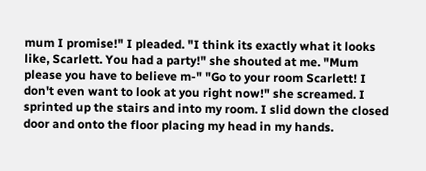mum I promise!" I pleaded. "I think its exactly what it looks like, Scarlett. You had a party!" she shouted at me. "Mum please you have to believe m-" "Go to your room Scarlett! I don't even want to look at you right now!" she screamed. I sprinted up the stairs and into my room. I slid down the closed door and onto the floor placing my head in my hands.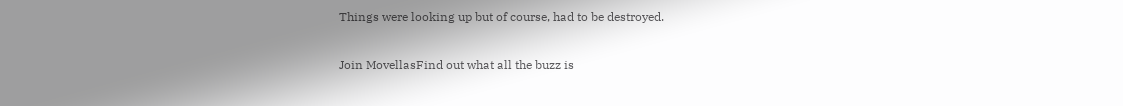Things were looking up but of course, had to be destroyed.

Join MovellasFind out what all the buzz is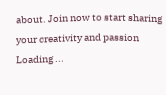about. Join now to start sharing your creativity and passion
Loading ...